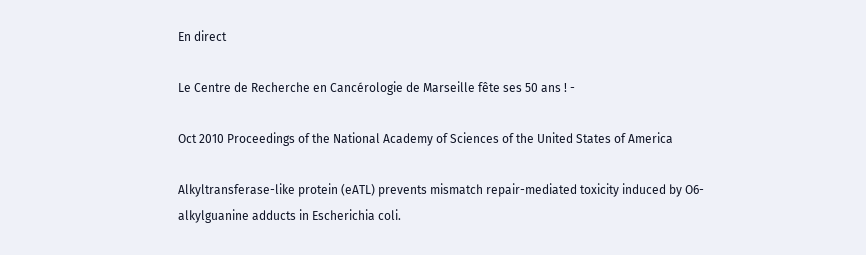En direct

Le Centre de Recherche en Cancérologie de Marseille fête ses 50 ans ! -

Oct 2010 Proceedings of the National Academy of Sciences of the United States of America

Alkyltransferase-like protein (eATL) prevents mismatch repair-mediated toxicity induced by O6-alkylguanine adducts in Escherichia coli.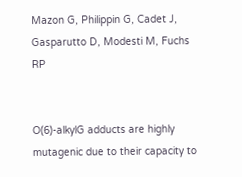Mazon G, Philippin G, Cadet J, Gasparutto D, Modesti M, Fuchs RP


O(6)-alkylG adducts are highly mutagenic due to their capacity to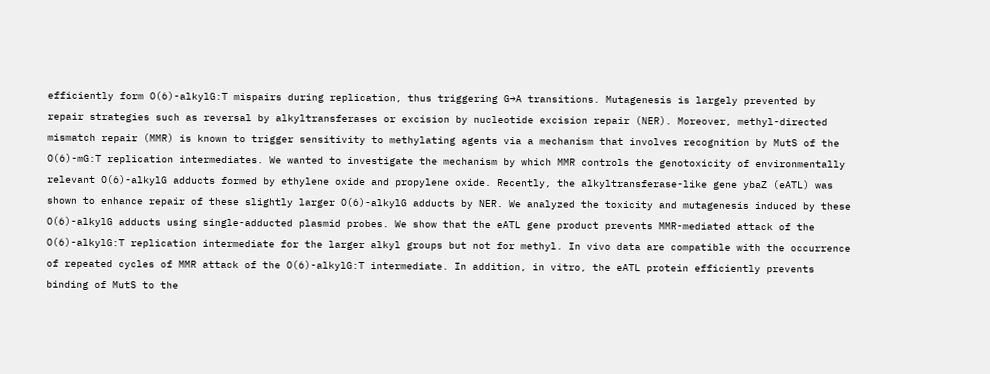efficiently form O(6)-alkylG:T mispairs during replication, thus triggering G→A transitions. Mutagenesis is largely prevented by repair strategies such as reversal by alkyltransferases or excision by nucleotide excision repair (NER). Moreover, methyl-directed mismatch repair (MMR) is known to trigger sensitivity to methylating agents via a mechanism that involves recognition by MutS of the O(6)-mG:T replication intermediates. We wanted to investigate the mechanism by which MMR controls the genotoxicity of environmentally relevant O(6)-alkylG adducts formed by ethylene oxide and propylene oxide. Recently, the alkyltransferase-like gene ybaZ (eATL) was shown to enhance repair of these slightly larger O(6)-alkylG adducts by NER. We analyzed the toxicity and mutagenesis induced by these O(6)-alkylG adducts using single-adducted plasmid probes. We show that the eATL gene product prevents MMR-mediated attack of the O(6)-alkylG:T replication intermediate for the larger alkyl groups but not for methyl. In vivo data are compatible with the occurrence of repeated cycles of MMR attack of the O(6)-alkylG:T intermediate. In addition, in vitro, the eATL protein efficiently prevents binding of MutS to the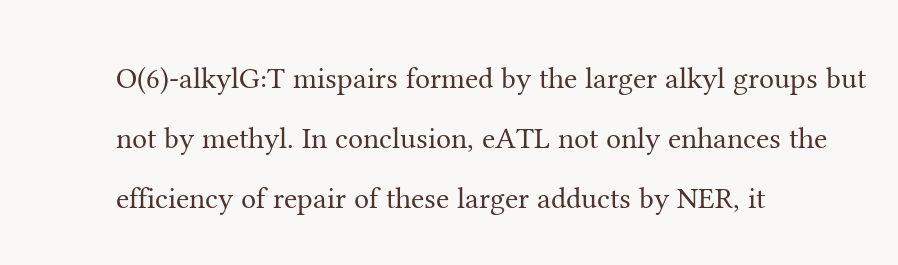O(6)-alkylG:T mispairs formed by the larger alkyl groups but not by methyl. In conclusion, eATL not only enhances the efficiency of repair of these larger adducts by NER, it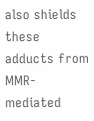also shields these adducts from MMR-mediated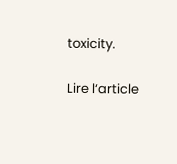toxicity.

Lire l‘article